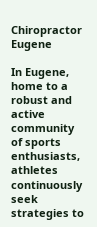Chiropractor Eugene

In Eugene, home to a robust and active community of sports enthusiasts, athletes continuously seek strategies to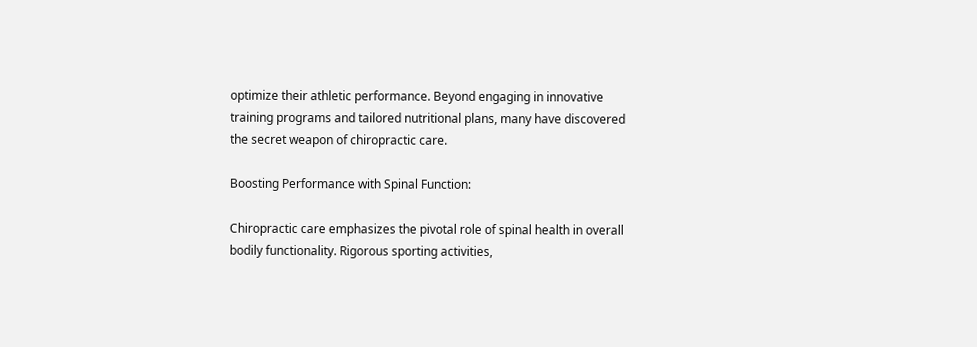optimize their athletic performance. Beyond engaging in innovative training programs and tailored nutritional plans, many have discovered the secret weapon of chiropractic care.

Boosting Performance with Spinal Function:

Chiropractic care emphasizes the pivotal role of spinal health in overall bodily functionality. Rigorous sporting activities,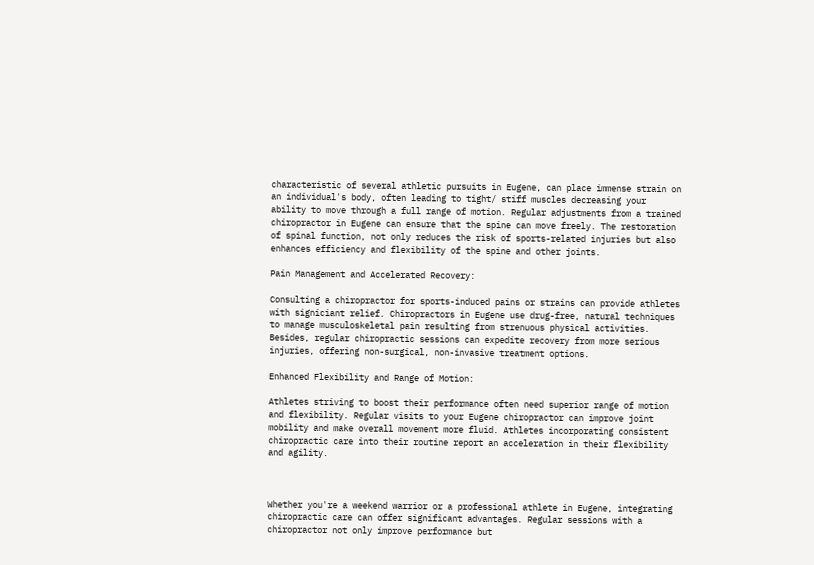characteristic of several athletic pursuits in Eugene, can place immense strain on an individual's body, often leading to tight/ stiff muscles decreasing your ability to move through a full range of motion. Regular adjustments from a trained chiropractor in Eugene can ensure that the spine can move freely. The restoration of spinal function, not only reduces the risk of sports-related injuries but also enhances efficiency and flexibility of the spine and other joints.

Pain Management and Accelerated Recovery:

Consulting a chiropractor for sports-induced pains or strains can provide athletes with signiciant relief. Chiropractors in Eugene use drug-free, natural techniques to manage musculoskeletal pain resulting from strenuous physical activities. Besides, regular chiropractic sessions can expedite recovery from more serious injuries, offering non-surgical, non-invasive treatment options.

Enhanced Flexibility and Range of Motion:

Athletes striving to boost their performance often need superior range of motion and flexibility. Regular visits to your Eugene chiropractor can improve joint mobility and make overall movement more fluid. Athletes incorporating consistent chiropractic care into their routine report an acceleration in their flexibility and agility.



Whether you're a weekend warrior or a professional athlete in Eugene, integrating chiropractic care can offer significant advantages. Regular sessions with a chiropractor not only improve performance but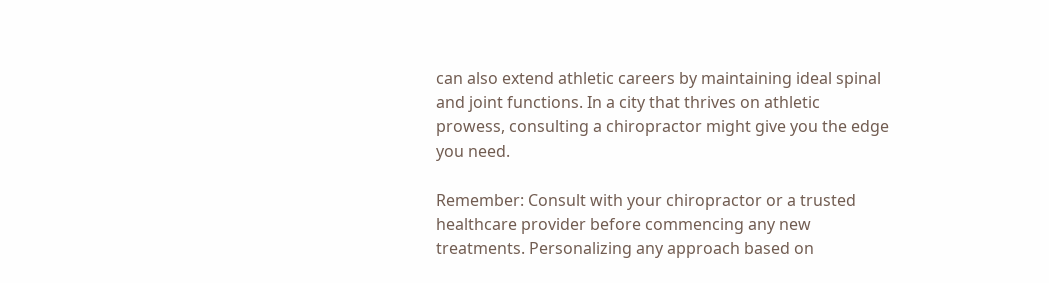can also extend athletic careers by maintaining ideal spinal and joint functions. In a city that thrives on athletic prowess, consulting a chiropractor might give you the edge you need.

Remember: Consult with your chiropractor or a trusted healthcare provider before commencing any new treatments. Personalizing any approach based on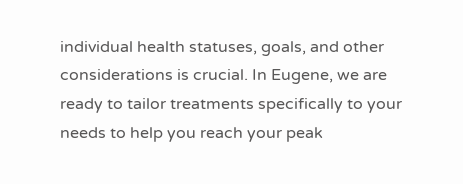individual health statuses, goals, and other considerations is crucial. In Eugene, we are ready to tailor treatments specifically to your needs to help you reach your peak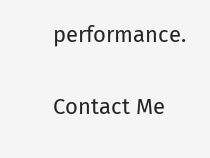performance.


Contact Me